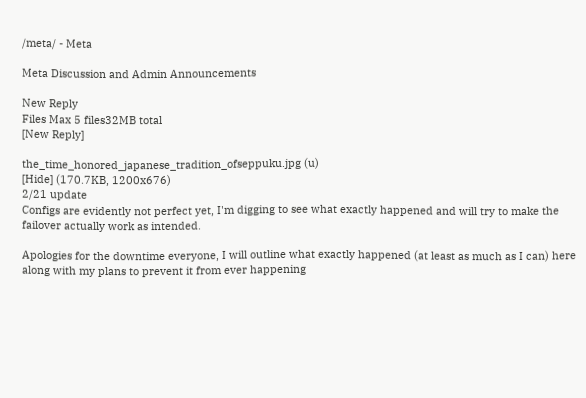/meta/ - Meta

Meta Discussion and Admin Announcements

New Reply
Files Max 5 files32MB total
[New Reply]

the_time_honored_japanese_tradition_ofseppuku.jpg (u)
[Hide] (170.7KB, 1200x676)
2/21 update
Configs are evidently not perfect yet, I'm digging to see what exactly happened and will try to make the failover actually work as intended.

Apologies for the downtime everyone, I will outline what exactly happened (at least as much as I can) here along with my plans to prevent it from ever happening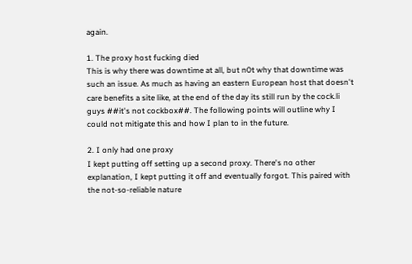again.

1. The proxy host fucking died
This is why there was downtime at all, but n0t why that downtime was such an issue. As much as having an eastern European host that doesn't care benefits a site like, at the end of the day its still run by the cock.li guys ##it's not cockbox##. The following points will outline why I could not mitigate this and how I plan to in the future.

2. I only had one proxy
I kept putting off setting up a second proxy. There's no other explanation, I kept putting it off and eventually forgot. This paired with the not-so-reliable nature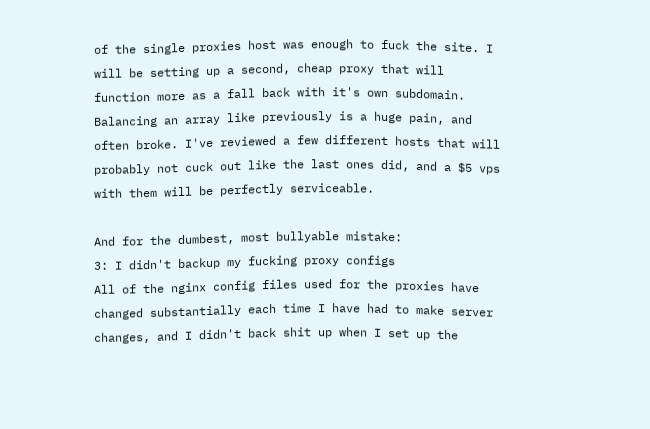of the single proxies host was enough to fuck the site. I will be setting up a second, cheap proxy that will function more as a fall back with it's own subdomain. Balancing an array like previously is a huge pain, and often broke. I've reviewed a few different hosts that will probably not cuck out like the last ones did, and a $5 vps with them will be perfectly serviceable.

And for the dumbest, most bullyable mistake:
3: I didn't backup my fucking proxy configs
All of the nginx config files used for the proxies have changed substantially each time I have had to make server changes, and I didn't back shit up when I set up the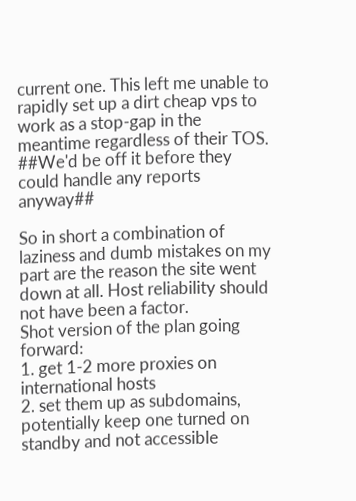current one. This left me unable to rapidly set up a dirt cheap vps to work as a stop-gap in the meantime regardless of their TOS. ##We'd be off it before they could handle any reports anyway##

So in short a combination of laziness and dumb mistakes on my part are the reason the site went down at all. Host reliability should not have been a factor.
Shot version of the plan going forward:
1. get 1-2 more proxies on international hosts
2. set them up as subdomains, potentially keep one turned on standby and not accessible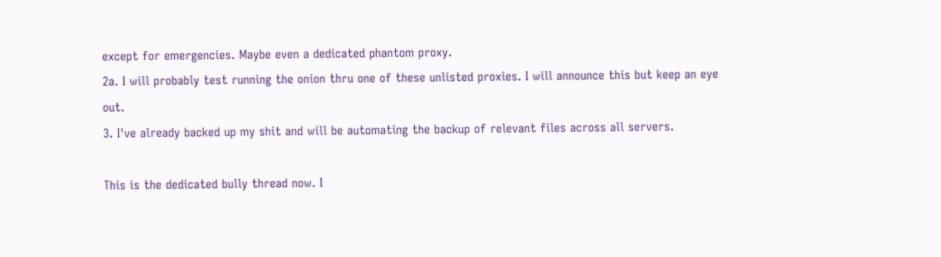except for emergencies. Maybe even a dedicated phantom proxy.
2a. I will probably test running the onion thru one of these unlisted proxies. I will announce this but keep an eye out.
3. I've already backed up my shit and will be automating the backup of relevant files across all servers.

This is the dedicated bully thread now. I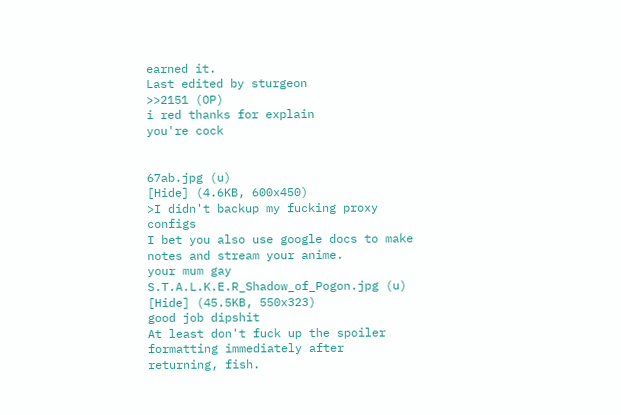earned it.
Last edited by sturgeon
>>2151 (OP)
i red thanks for explain
you're cock


67ab.jpg (u)
[Hide] (4.6KB, 600x450)
>I didn't backup my fucking proxy configs
I bet you also use google docs to make notes and stream your anime.
your mum gay
S.T.A.L.K.E.R_Shadow_of_Pogon.jpg (u)
[Hide] (45.5KB, 550x323)
good job dipshit
At least don't fuck up the spoiler formatting immediately after returning, fish.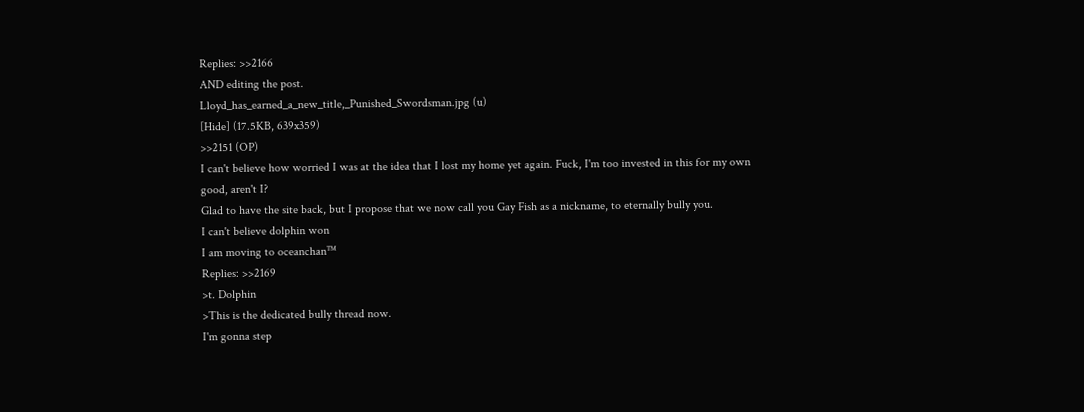Replies: >>2166
AND editing the post.
Lloyd_has_earned_a_new_title,_Punished_Swordsman.jpg (u)
[Hide] (17.5KB, 639x359)
>>2151 (OP)
I can't believe how worried I was at the idea that I lost my home yet again. Fuck, I'm too invested in this for my own good, aren't I?
Glad to have the site back, but I propose that we now call you Gay Fish as a nickname, to eternally bully you.
I can't believe dolphin won
I am moving to oceanchan™
Replies: >>2169
>t. Dolphin
>This is the dedicated bully thread now.
I'm gonna step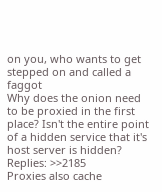on you, who wants to get stepped on and called a faggot
Why does the onion need to be proxied in the first place? Isn't the entire point of a hidden service that it's host server is hidden?
Replies: >>2185
Proxies also cache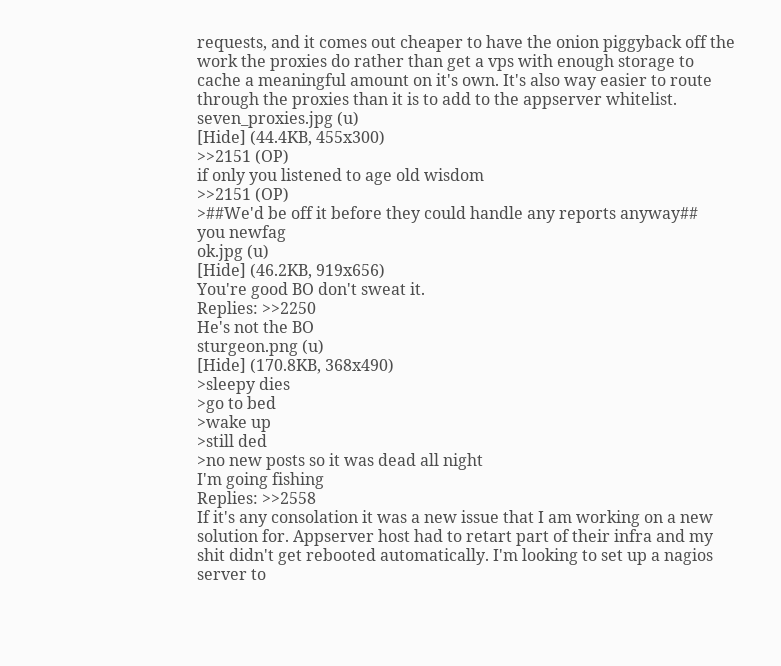requests, and it comes out cheaper to have the onion piggyback off the work the proxies do rather than get a vps with enough storage to cache a meaningful amount on it's own. It's also way easier to route through the proxies than it is to add to the appserver whitelist.
seven_proxies.jpg (u)
[Hide] (44.4KB, 455x300)
>>2151 (OP)
if only you listened to age old wisdom
>>2151 (OP)
>##We'd be off it before they could handle any reports anyway##
you newfag
ok.jpg (u)
[Hide] (46.2KB, 919x656)
You're good BO don't sweat it.
Replies: >>2250
He's not the BO
sturgeon.png (u)
[Hide] (170.8KB, 368x490)
>sleepy dies
>go to bed
>wake up
>still ded
>no new posts so it was dead all night
I'm going fishing
Replies: >>2558
If it's any consolation it was a new issue that I am working on a new solution for. Appserver host had to retart part of their infra and my shit didn't get rebooted automatically. I'm looking to set up a nagios server to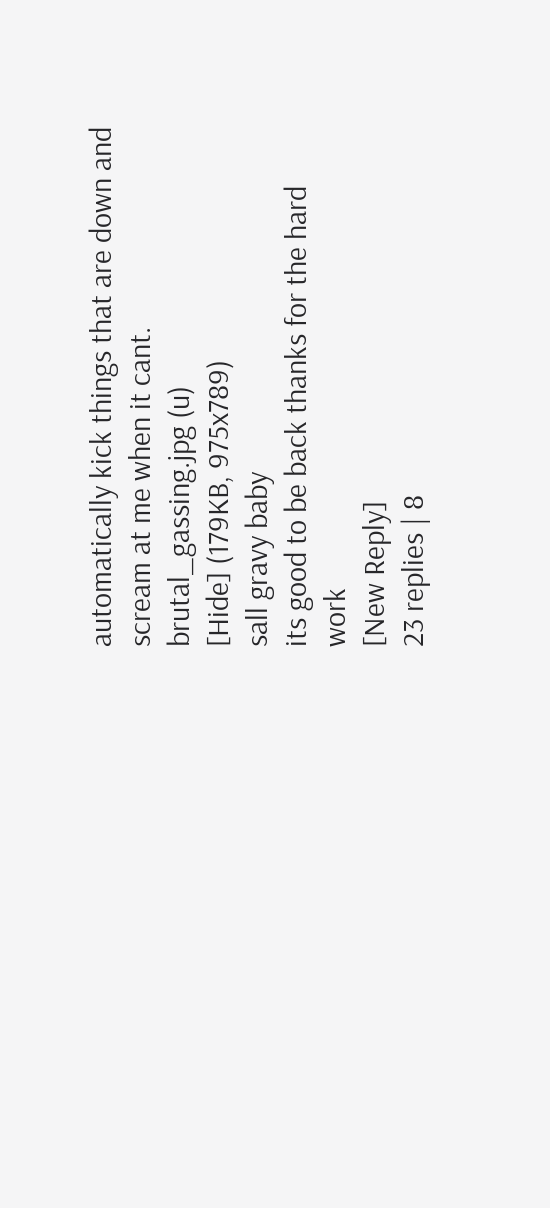automatically kick things that are down and scream at me when it cant.
brutal_gassing.jpg (u)
[Hide] (179KB, 975x789)
sall gravy baby
its good to be back thanks for the hard work
[New Reply]
23 replies | 8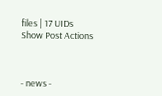files | 17 UIDs
Show Post Actions



- news -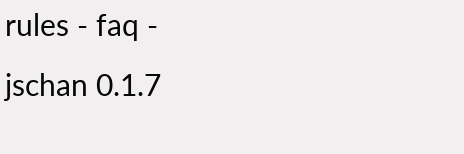rules - faq -
jschan 0.1.7